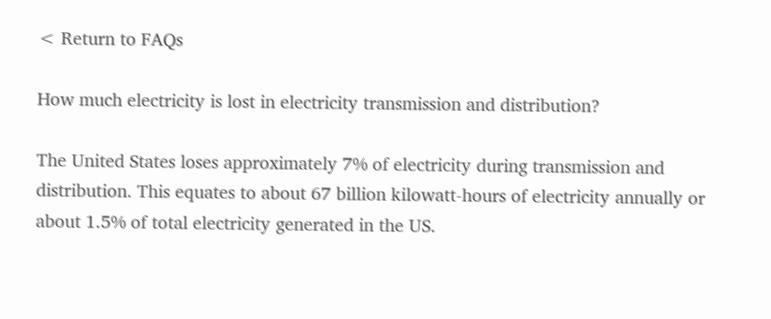< Return to FAQs

How much electricity is lost in electricity transmission and distribution?

The United States loses approximately 7% of electricity during transmission and distribution. This equates to about 67 billion kilowatt-hours of electricity annually or about 1.5% of total electricity generated in the US.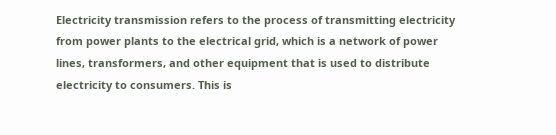Electricity transmission refers to the process of transmitting electricity from power plants to the electrical grid, which is a network of power lines, transformers, and other equipment that is used to distribute electricity to consumers. This is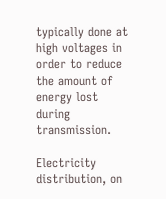typically done at high voltages in order to reduce the amount of energy lost during transmission.

Electricity distribution, on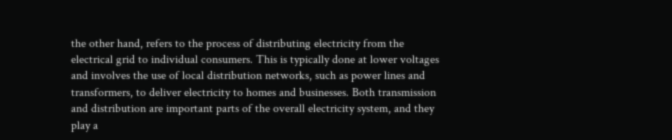the other hand, refers to the process of distributing electricity from the electrical grid to individual consumers. This is typically done at lower voltages and involves the use of local distribution networks, such as power lines and transformers, to deliver electricity to homes and businesses. Both transmission and distribution are important parts of the overall electricity system, and they play a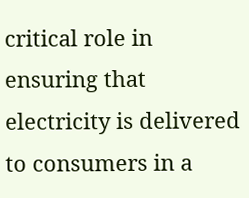critical role in ensuring that electricity is delivered to consumers in a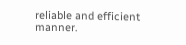reliable and efficient manner.